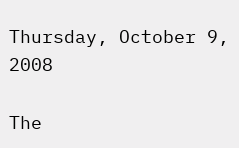Thursday, October 9, 2008

The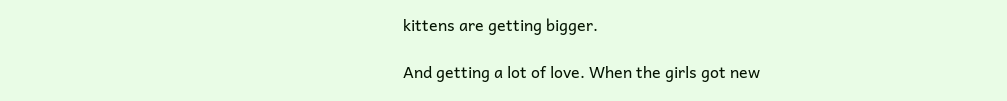kittens are getting bigger.

And getting a lot of love. When the girls got new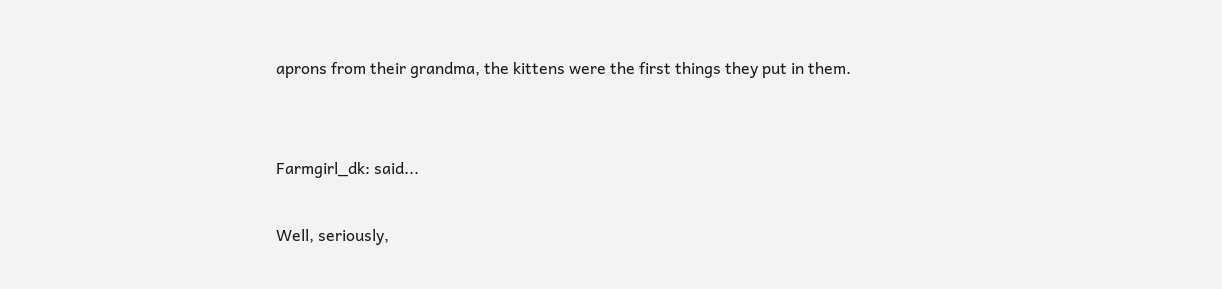aprons from their grandma, the kittens were the first things they put in them.


Farmgirl_dk: said...

Well, seriously,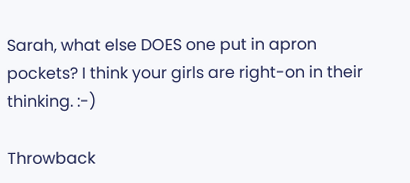Sarah, what else DOES one put in apron pockets? I think your girls are right-on in their thinking. :-)

Throwback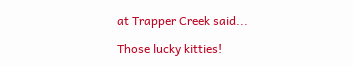at Trapper Creek said...

Those lucky kitties!